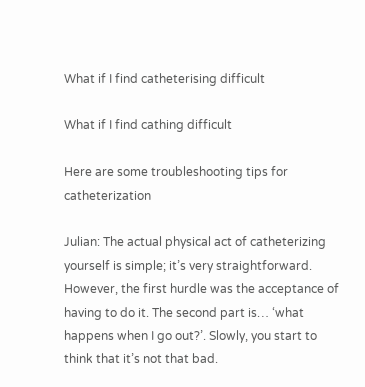What if I find catheterising difficult

What if I find cathing difficult

Here are some troubleshooting tips for catheterization

Julian: The actual physical act of catheterizing yourself is simple; it’s very straightforward. However, the first hurdle was the acceptance of having to do it. The second part is… ‘what happens when I go out?’. Slowly, you start to think that it’s not that bad.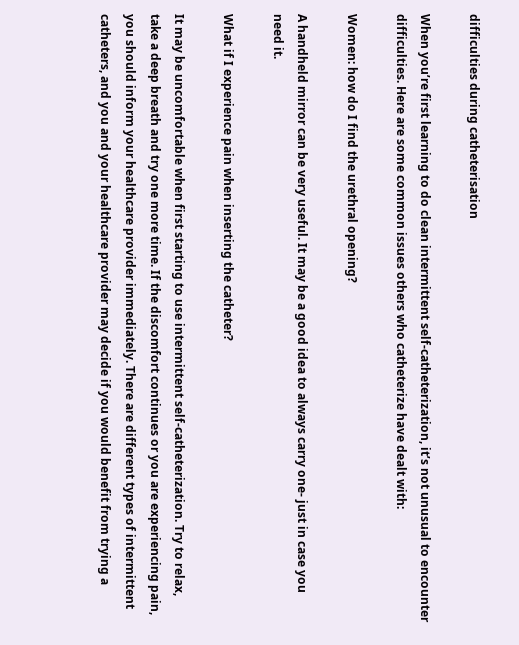difficulties during catheterisation

When you’re first learning to do clean intermittent self-catheterization, it’s not unusual to encounter difficulties. Here are some common issues others who catheterize have dealt with:

Women: how do I find the urethral opening?

A handheld mirror can be very useful. It may be a good idea to always carry one- just in case you need it.

What if I experience pain when inserting the catheter?

It may be uncomfortable when first starting to use intermittent self-catheterization. Try to relax, take a deep breath and try one more time. If the discomfort continues or you are experiencing pain, you should inform your healthcare provider immediately. There are different types of intermittent catheters, and you and your healthcare provider may decide if you would benefit from trying a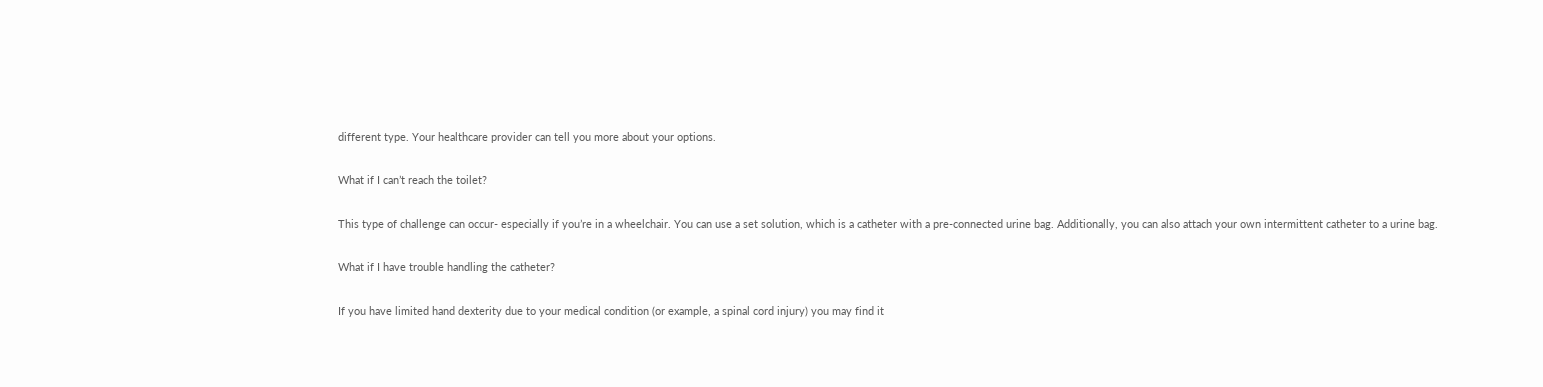different type. Your healthcare provider can tell you more about your options.

What if I can’t reach the toilet?

This type of challenge can occur- especially if you’re in a wheelchair. You can use a set solution, which is a catheter with a pre-connected urine bag. Additionally, you can also attach your own intermittent catheter to a urine bag.

What if I have trouble handling the catheter?

If you have limited hand dexterity due to your medical condition (or example, a spinal cord injury) you may find it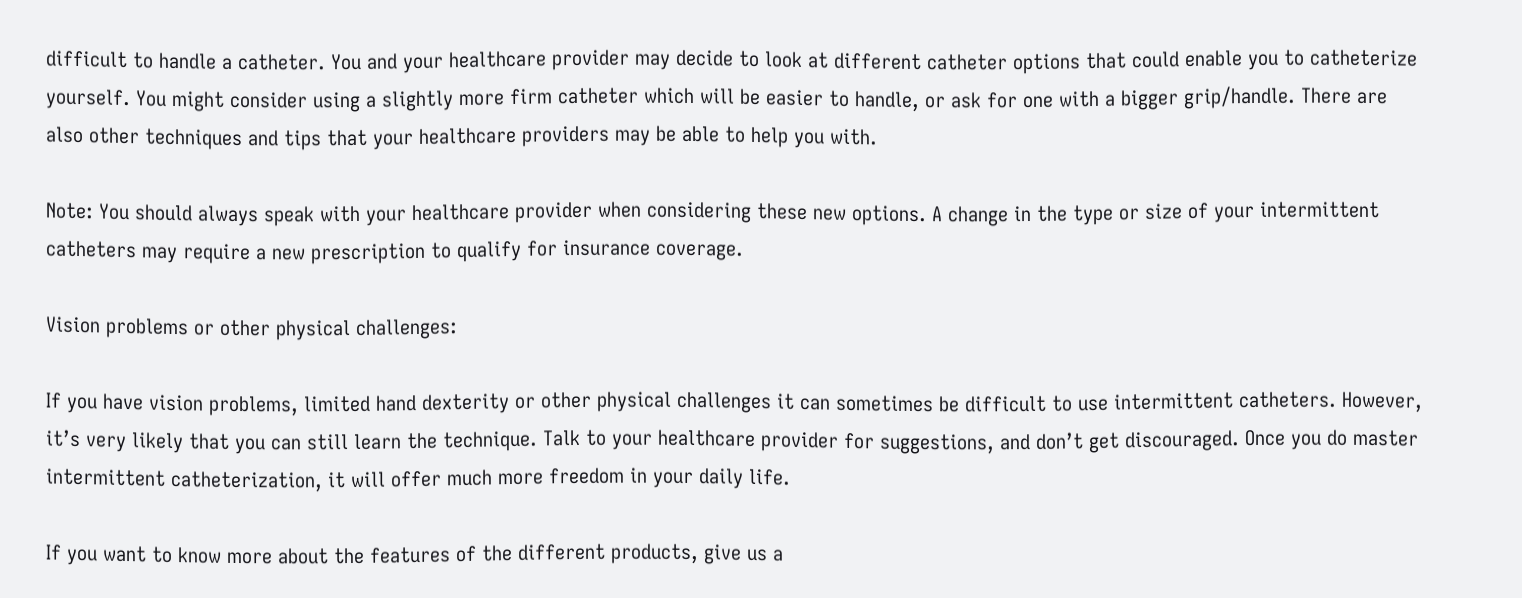difficult to handle a catheter. You and your healthcare provider may decide to look at different catheter options that could enable you to catheterize yourself. You might consider using a slightly more firm catheter which will be easier to handle, or ask for one with a bigger grip/handle. There are also other techniques and tips that your healthcare providers may be able to help you with.

Note: You should always speak with your healthcare provider when considering these new options. A change in the type or size of your intermittent catheters may require a new prescription to qualify for insurance coverage.

Vision problems or other physical challenges:

If you have vision problems, limited hand dexterity or other physical challenges it can sometimes be difficult to use intermittent catheters. However, it’s very likely that you can still learn the technique. Talk to your healthcare provider for suggestions, and don’t get discouraged. Once you do master intermittent catheterization, it will offer much more freedom in your daily life.

If you want to know more about the features of the different products, give us a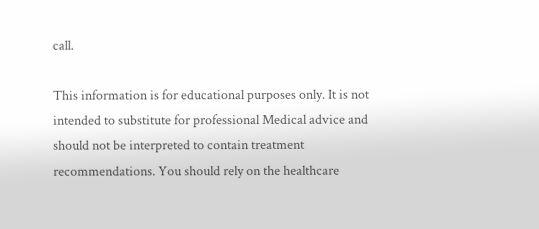call.

This information is for educational purposes only. It is not intended to substitute for professional Medical advice and should not be interpreted to contain treatment recommendations. You should rely on the healthcare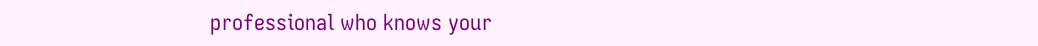professional who knows your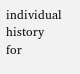individual history for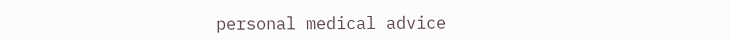personal medical advice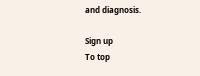and diagnosis.

Sign up
To top